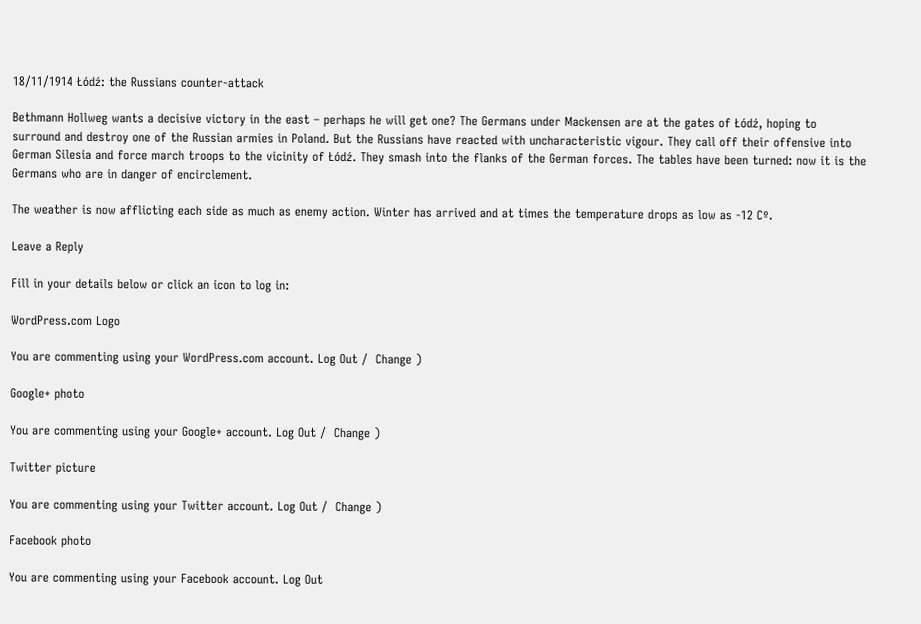18/11/1914 Łódź: the Russians counter-attack

Bethmann Hollweg wants a decisive victory in the east – perhaps he will get one? The Germans under Mackensen are at the gates of Łódź, hoping to surround and destroy one of the Russian armies in Poland. But the Russians have reacted with uncharacteristic vigour. They call off their offensive into German Silesia and force march troops to the vicinity of Łódź. They smash into the flanks of the German forces. The tables have been turned: now it is the Germans who are in danger of encirclement.

The weather is now afflicting each side as much as enemy action. Winter has arrived and at times the temperature drops as low as -12 Cº.

Leave a Reply

Fill in your details below or click an icon to log in:

WordPress.com Logo

You are commenting using your WordPress.com account. Log Out /  Change )

Google+ photo

You are commenting using your Google+ account. Log Out /  Change )

Twitter picture

You are commenting using your Twitter account. Log Out /  Change )

Facebook photo

You are commenting using your Facebook account. Log Out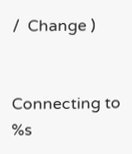/  Change )


Connecting to %s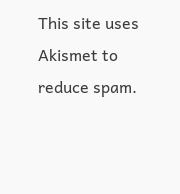This site uses Akismet to reduce spam.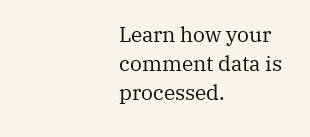Learn how your comment data is processed.